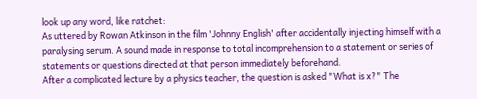look up any word, like ratchet:
As uttered by Rowan Atkinson in the film 'Johnny English' after accidentally injecting himself with a paralysing serum. A sound made in response to total incomprehension to a statement or series of statements or questions directed at that person immediately beforehand.
After a complicated lecture by a physics teacher, the question is asked "What is x?" The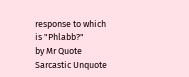response to which is "Phlabb?"
by Mr Quote Sarcastic Unquote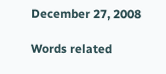December 27, 2008

Words related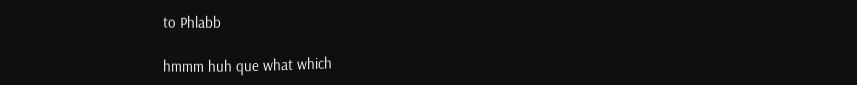to Phlabb

hmmm huh que what which